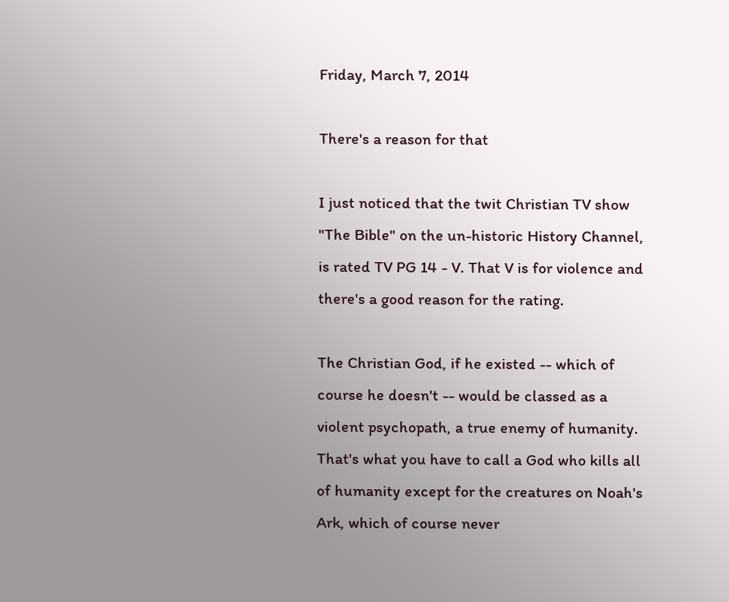Friday, March 7, 2014

There's a reason for that

I just noticed that the twit Christian TV show "The Bible" on the un-historic History Channel, is rated TV PG 14 - V. That V is for violence and there's a good reason for the rating.

The Christian God, if he existed -- which of course he doesn't -- would be classed as a violent psychopath, a true enemy of humanity. That's what you have to call a God who kills all of humanity except for the creatures on Noah's Ark, which of course never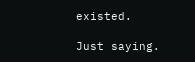existed.

Just saying.